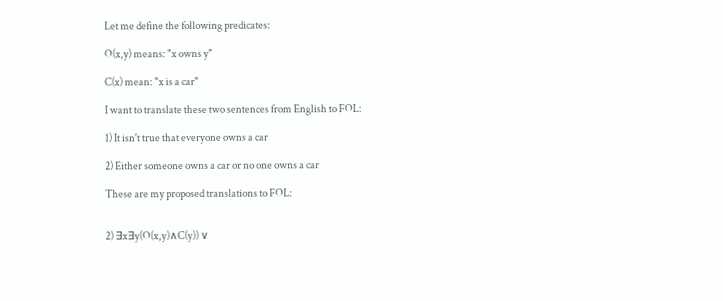Let me define the following predicates:

O(x,y) means: "x owns y"

C(x) mean: "x is a car"

I want to translate these two sentences from English to FOL:

1) It isn't true that everyone owns a car

2) Either someone owns a car or no one owns a car

These are my proposed translations to FOL:


2) ∃x∃y(O(x,y)∧C(y)) ∨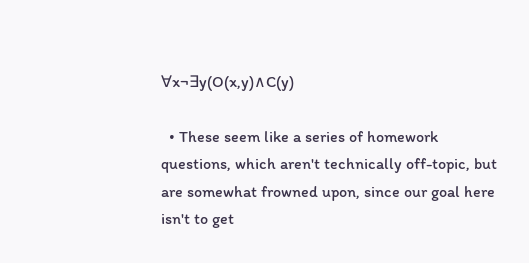∀x¬∃y(O(x,y)∧C(y)

  • These seem like a series of homework questions, which aren't technically off-topic, but are somewhat frowned upon, since our goal here isn't to get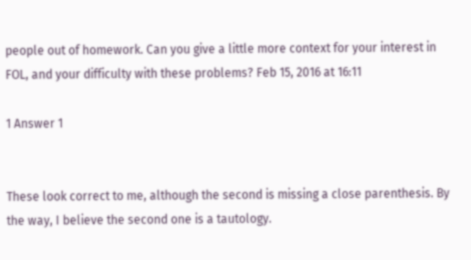people out of homework. Can you give a little more context for your interest in FOL, and your difficulty with these problems? Feb 15, 2016 at 16:11

1 Answer 1


These look correct to me, although the second is missing a close parenthesis. By the way, I believe the second one is a tautology.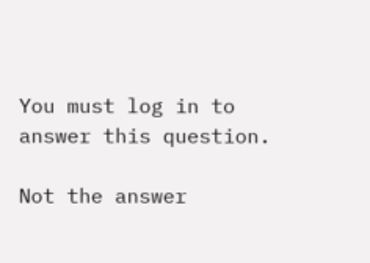You must log in to answer this question.

Not the answer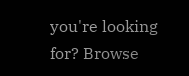you're looking for? Browse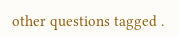other questions tagged .